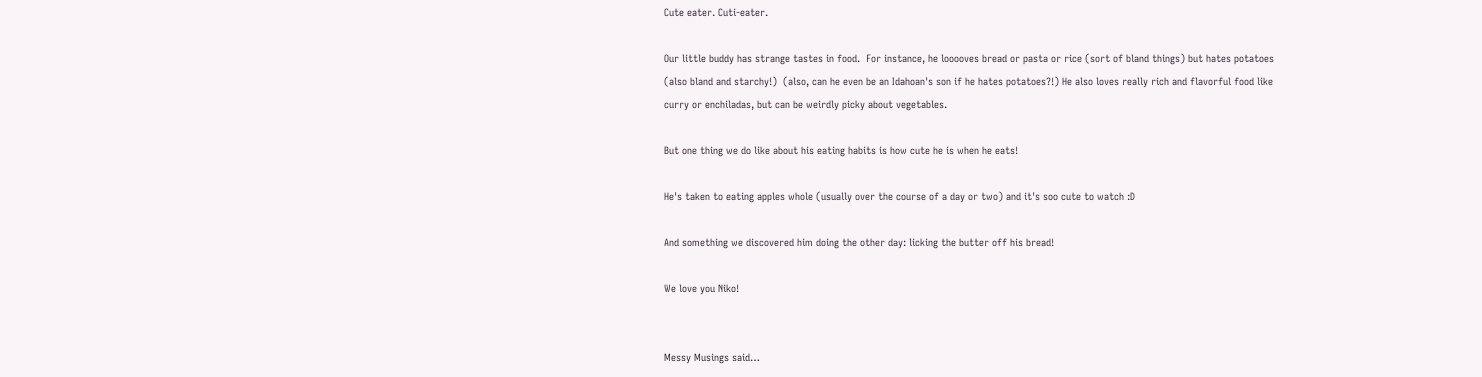Cute eater. Cuti-eater.

Our little buddy has strange tastes in food.  For instance, he looooves bread or pasta or rice (sort of bland things) but hates potatoes (also bland and starchy!)  (also, can he even be an Idahoan's son if he hates potatoes?!) He also loves really rich and flavorful food like curry or enchiladas, but can be weirdly picky about vegetables.

But one thing we do like about his eating habits is how cute he is when he eats!

He's taken to eating apples whole (usually over the course of a day or two) and it's soo cute to watch :D

And something we discovered him doing the other day: licking the butter off his bread!

We love you Niko!


Messy Musings said…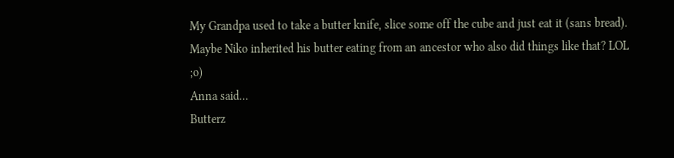My Grandpa used to take a butter knife, slice some off the cube and just eat it (sans bread). Maybe Niko inherited his butter eating from an ancestor who also did things like that? LOL ;o)
Anna said…
Butterz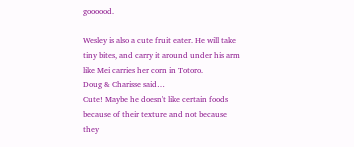goooood.

Wesley is also a cute fruit eater. He will take tiny bites, and carry it around under his arm like Mei carries her corn in Totoro.
Doug & Charisse said…
Cute! Maybe he doesn't like certain foods because of their texture and not because they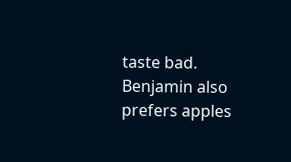taste bad. Benjamin also prefers apples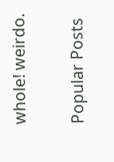whole! weirdo.

Popular Posts